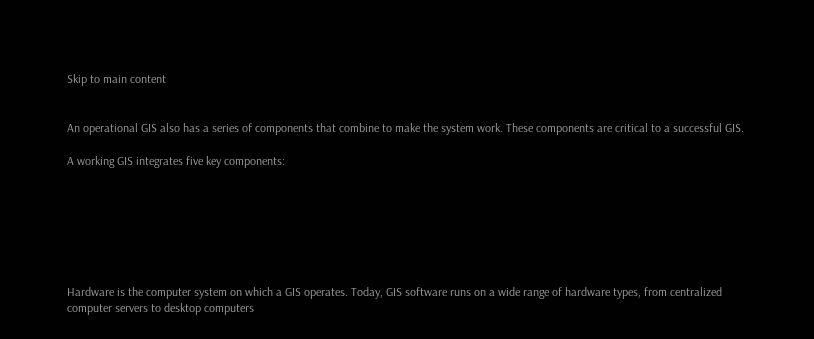Skip to main content


An operational GIS also has a series of components that combine to make the system work. These components are critical to a successful GIS.

A working GIS integrates five key components:







Hardware is the computer system on which a GIS operates. Today, GIS software runs on a wide range of hardware types, from centralized computer servers to desktop computers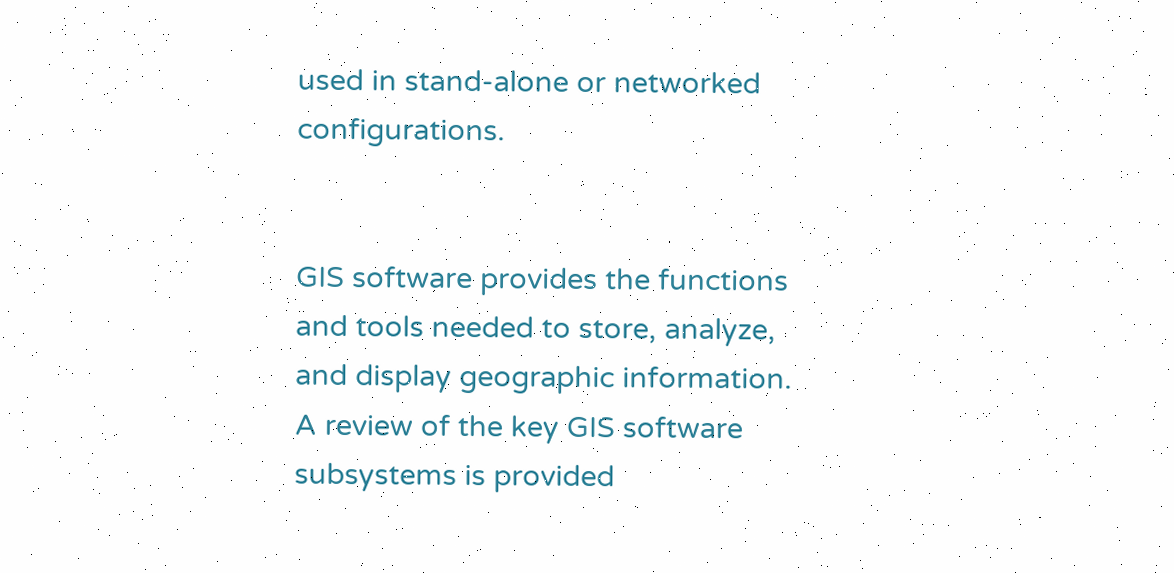used in stand-alone or networked configurations.


GIS software provides the functions and tools needed to store, analyze, and display geographic information. A review of the key GIS software subsystems is provided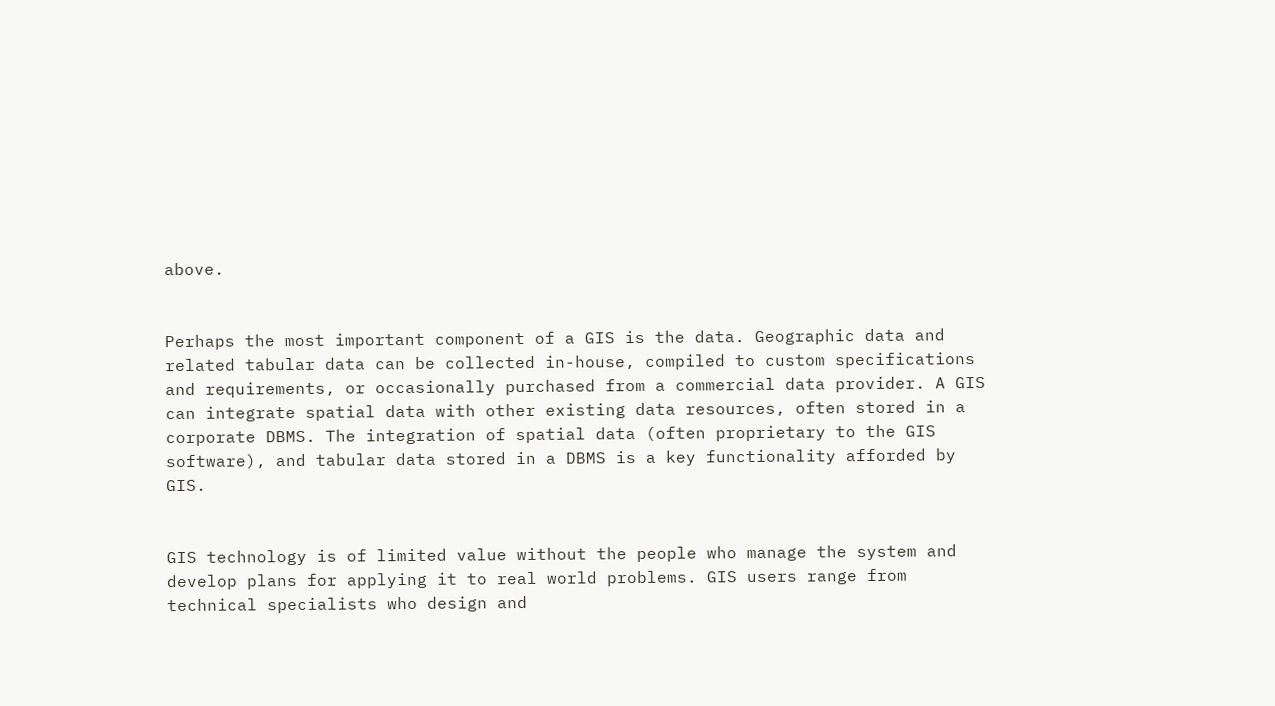above.


Perhaps the most important component of a GIS is the data. Geographic data and related tabular data can be collected in-house, compiled to custom specifications and requirements, or occasionally purchased from a commercial data provider. A GIS can integrate spatial data with other existing data resources, often stored in a corporate DBMS. The integration of spatial data (often proprietary to the GIS software), and tabular data stored in a DBMS is a key functionality afforded by GIS.


GIS technology is of limited value without the people who manage the system and develop plans for applying it to real world problems. GIS users range from technical specialists who design and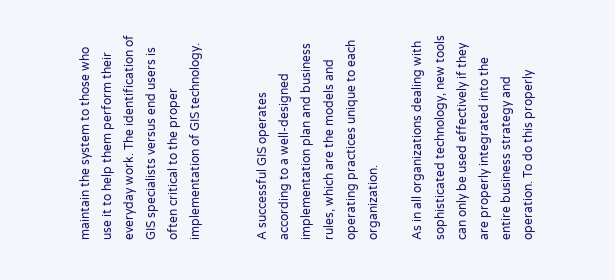maintain the system to those who use it to help them perform their everyday work. The identification of GIS specialists versus end users is often critical to the proper implementation of GIS technology.


A successful GIS operates according to a well-designed implementation plan and business rules, which are the models and operating practices unique to each organization.

As in all organizations dealing with sophisticated technology, new tools can only be used effectively if they are properly integrated into the entire business strategy and operation. To do this properly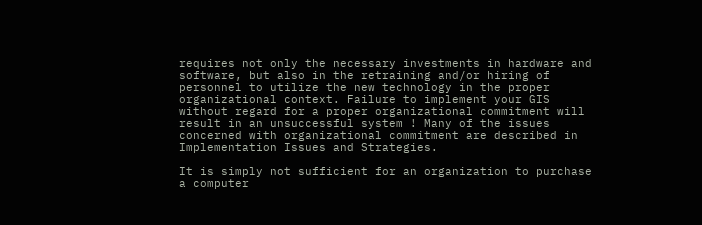requires not only the necessary investments in hardware and software, but also in the retraining and/or hiring of personnel to utilize the new technology in the proper organizational context. Failure to implement your GIS without regard for a proper organizational commitment will result in an unsuccessful system ! Many of the issues concerned with organizational commitment are described in Implementation Issues and Strategies.

It is simply not sufficient for an organization to purchase a computer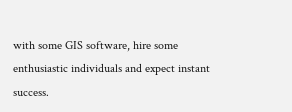with some GIS software, hire some enthusiastic individuals and expect instant success.